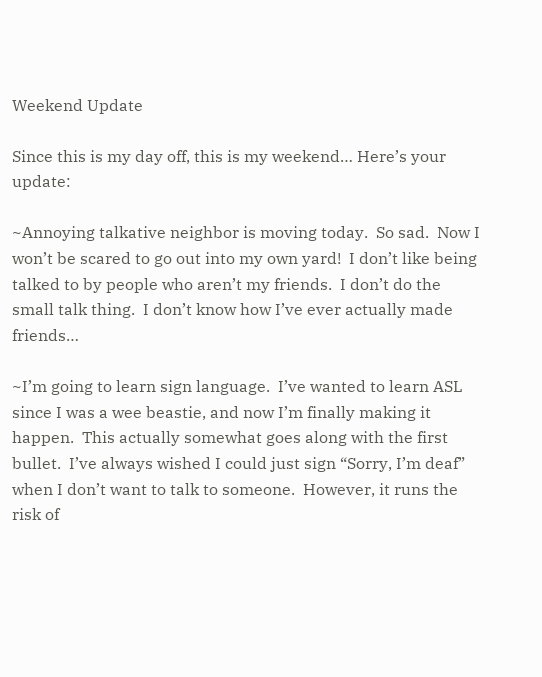Weekend Update

Since this is my day off, this is my weekend… Here’s your update:

~Annoying talkative neighbor is moving today.  So sad.  Now I won’t be scared to go out into my own yard!  I don’t like being talked to by people who aren’t my friends.  I don’t do the small talk thing.  I don’t know how I’ve ever actually made friends…

~I’m going to learn sign language.  I’ve wanted to learn ASL since I was a wee beastie, and now I’m finally making it happen.  This actually somewhat goes along with the first bullet.  I’ve always wished I could just sign “Sorry, I’m deaf” when I don’t want to talk to someone.  However, it runs the risk of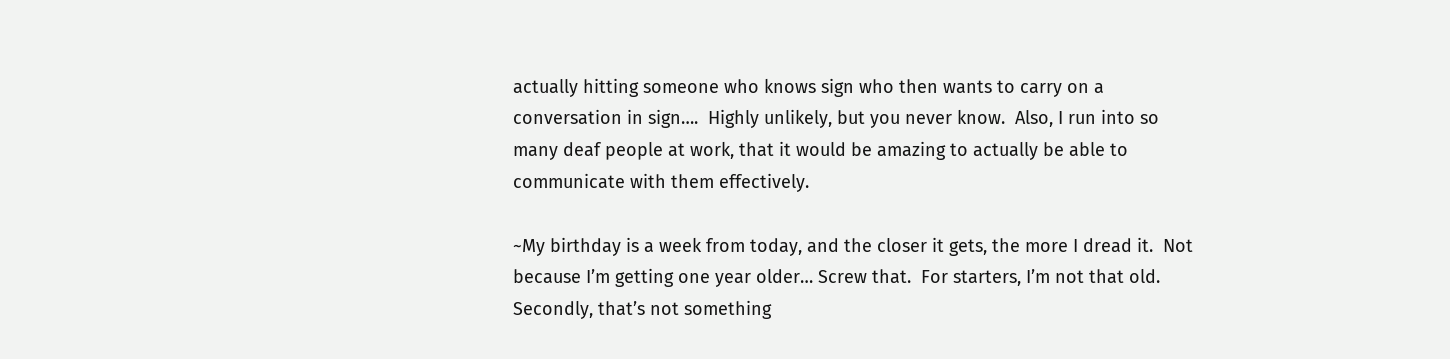actually hitting someone who knows sign who then wants to carry on a conversation in sign….  Highly unlikely, but you never know.  Also, I run into so many deaf people at work, that it would be amazing to actually be able to communicate with them effectively.

~My birthday is a week from today, and the closer it gets, the more I dread it.  Not because I’m getting one year older… Screw that.  For starters, I’m not that old.  Secondly, that’s not something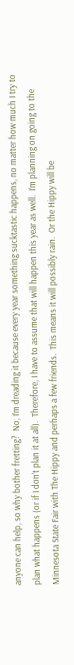anyone can help, so why bother fretting?  No, I’m dreading it because every year something sucktastic happens, no matter how much I try to plan what happens (or if I don’t plan it at all).  Therefore, I have to assume that will happen this year as well.  I’m planning on going to the Minnesota State Fair with The Hippy and perhaps a few friends.  This means it will possibly rain.  Or the Hippy will be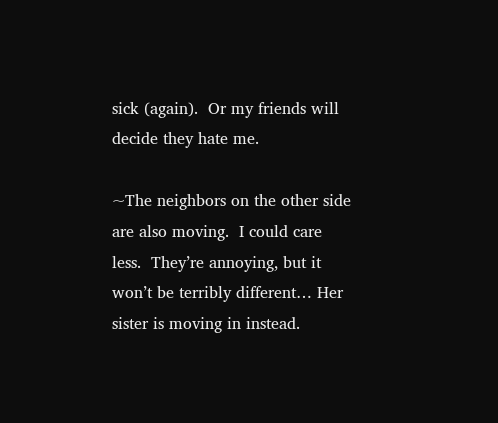sick (again).  Or my friends will decide they hate me.

~The neighbors on the other side are also moving.  I could care less.  They’re annoying, but it won’t be terribly different… Her sister is moving in instead.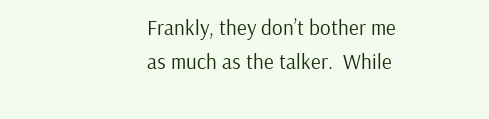Frankly, they don’t bother me as much as the talker.  While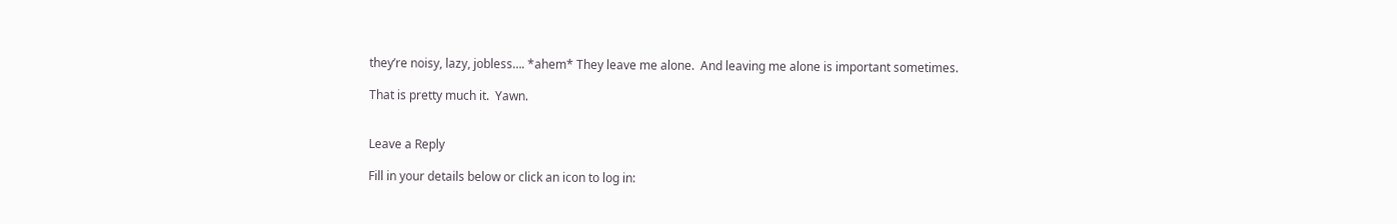they’re noisy, lazy, jobless…. *ahem* They leave me alone.  And leaving me alone is important sometimes.

That is pretty much it.  Yawn.


Leave a Reply

Fill in your details below or click an icon to log in: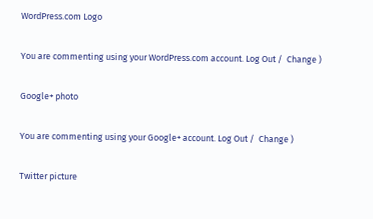WordPress.com Logo

You are commenting using your WordPress.com account. Log Out /  Change )

Google+ photo

You are commenting using your Google+ account. Log Out /  Change )

Twitter picture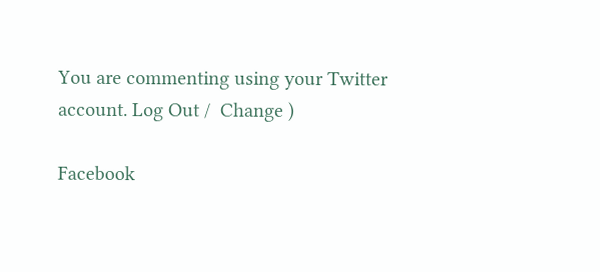You are commenting using your Twitter account. Log Out /  Change )

Facebook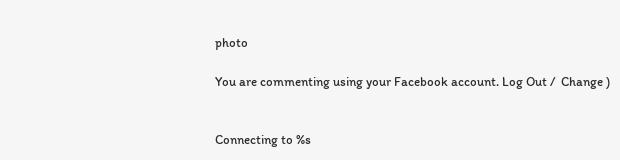photo

You are commenting using your Facebook account. Log Out /  Change )


Connecting to %s